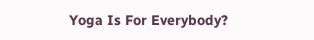Yoga Is For Everybody?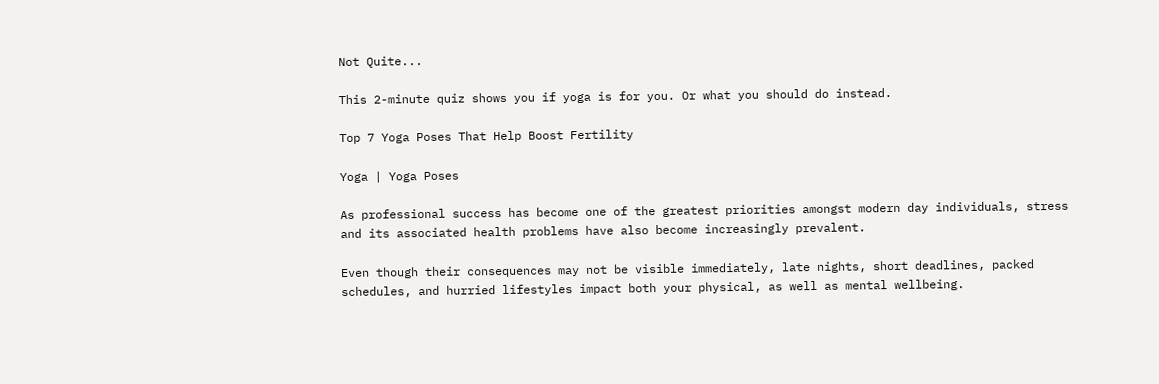Not Quite...

This 2-minute quiz shows you if yoga is for you. Or what you should do instead.

Top 7 Yoga Poses That Help Boost Fertility

Yoga | Yoga Poses

As professional success has become one of the greatest priorities amongst modern day individuals, stress and its associated health problems have also become increasingly prevalent.

Even though their consequences may not be visible immediately, late nights, short deadlines, packed schedules, and hurried lifestyles impact both your physical, as well as mental wellbeing.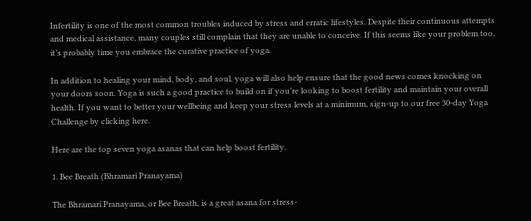Infertility is one of the most common troubles induced by stress and erratic lifestyles. Despite their continuous attempts and medical assistance, many couples still complain that they are unable to conceive. If this seems like your problem too, it’s probably time you embrace the curative practice of yoga.

In addition to healing your mind, body, and soul, yoga will also help ensure that the good news comes knocking on your doors soon. Yoga is such a good practice to build on if you’re looking to boost fertility and maintain your overall health. If you want to better your wellbeing and keep your stress levels at a minimum, sign-up to our free 30-day Yoga Challenge by clicking here.

Here are the top seven yoga asanas that can help boost fertility.

1. Bee Breath (Bhramari Pranayama)

The Bhramari Pranayama, or Bee Breath, is a great asana for stress-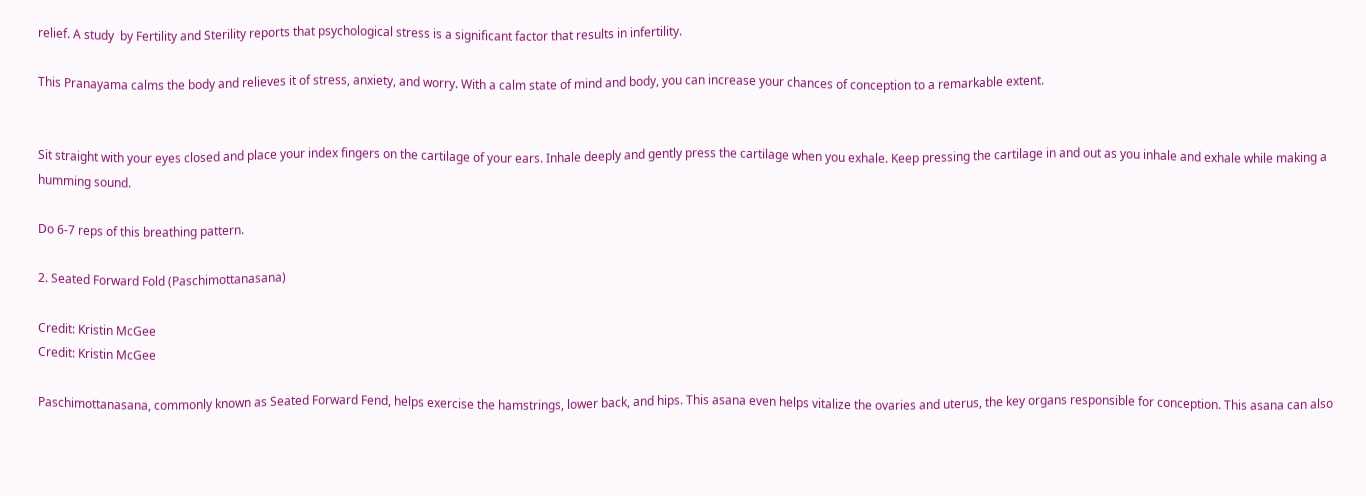relief. A study  by Fertility and Sterility reports that psychological stress is a significant factor that results in infertility.

This Pranayama calms the body and relieves it of stress, anxiety, and worry. With a calm state of mind and body, you can increase your chances of conception to a remarkable extent.


Sit straight with your eyes closed and place your index fingers on the cartilage of your ears. Inhale deeply and gently press the cartilage when you exhale. Keep pressing the cartilage in and out as you inhale and exhale while making a humming sound.

Do 6-7 reps of this breathing pattern.

2. Seated Forward Fold (Paschimottanasana)

Credit: Kristin McGee
Credit: Kristin McGee

Paschimottanasana, commonly known as Seated Forward Fend, helps exercise the hamstrings, lower back, and hips. This asana even helps vitalize the ovaries and uterus, the key organs responsible for conception. This asana can also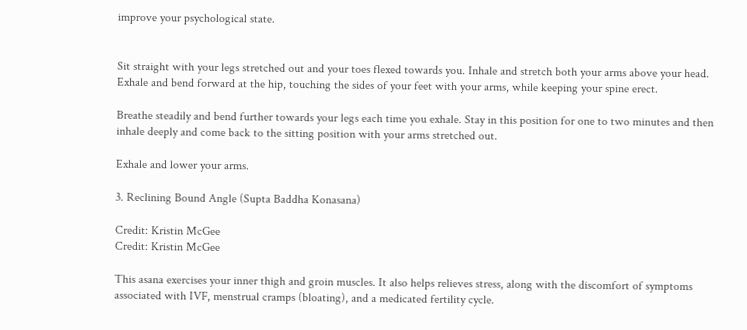improve your psychological state.


Sit straight with your legs stretched out and your toes flexed towards you. Inhale and stretch both your arms above your head. Exhale and bend forward at the hip, touching the sides of your feet with your arms, while keeping your spine erect.

Breathe steadily and bend further towards your legs each time you exhale. Stay in this position for one to two minutes and then inhale deeply and come back to the sitting position with your arms stretched out.

Exhale and lower your arms.

3. Reclining Bound Angle (Supta Baddha Konasana)

Credit: Kristin McGee
Credit: Kristin McGee

This asana exercises your inner thigh and groin muscles. It also helps relieves stress, along with the discomfort of symptoms associated with IVF, menstrual cramps (bloating), and a medicated fertility cycle.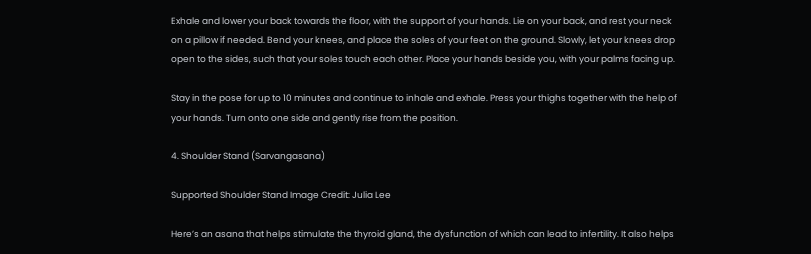Exhale and lower your back towards the floor, with the support of your hands. Lie on your back, and rest your neck on a pillow if needed. Bend your knees, and place the soles of your feet on the ground. Slowly, let your knees drop open to the sides, such that your soles touch each other. Place your hands beside you, with your palms facing up.

Stay in the pose for up to 10 minutes and continue to inhale and exhale. Press your thighs together with the help of your hands. Turn onto one side and gently rise from the position.

4. Shoulder Stand (Sarvangasana)

Supported Shoulder Stand Image Credit: Julia Lee

Here’s an asana that helps stimulate the thyroid gland, the dysfunction of which can lead to infertility. It also helps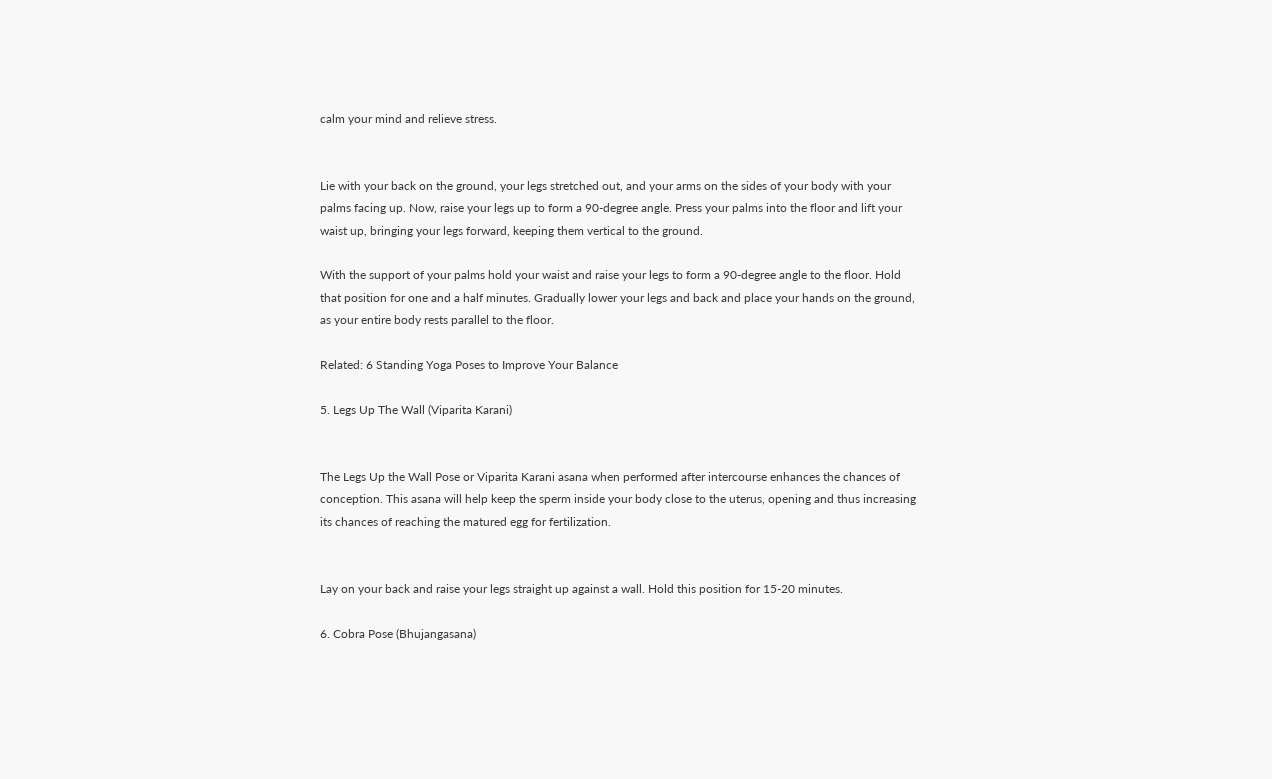calm your mind and relieve stress.


Lie with your back on the ground, your legs stretched out, and your arms on the sides of your body with your palms facing up. Now, raise your legs up to form a 90-degree angle. Press your palms into the floor and lift your waist up, bringing your legs forward, keeping them vertical to the ground.

With the support of your palms hold your waist and raise your legs to form a 90-degree angle to the floor. Hold that position for one and a half minutes. Gradually lower your legs and back and place your hands on the ground, as your entire body rests parallel to the floor.

Related: 6 Standing Yoga Poses to Improve Your Balance

5. Legs Up The Wall (Viparita Karani)


The Legs Up the Wall Pose or Viparita Karani asana when performed after intercourse enhances the chances of conception. This asana will help keep the sperm inside your body close to the uterus, opening and thus increasing its chances of reaching the matured egg for fertilization.


Lay on your back and raise your legs straight up against a wall. Hold this position for 15-20 minutes.

6. Cobra Pose (Bhujangasana)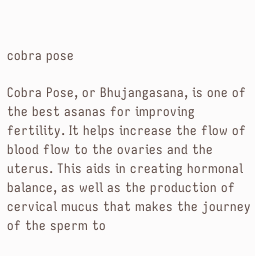cobra pose

Cobra Pose, or Bhujangasana, is one of the best asanas for improving fertility. It helps increase the flow of blood flow to the ovaries and the uterus. This aids in creating hormonal balance, as well as the production of cervical mucus that makes the journey of the sperm to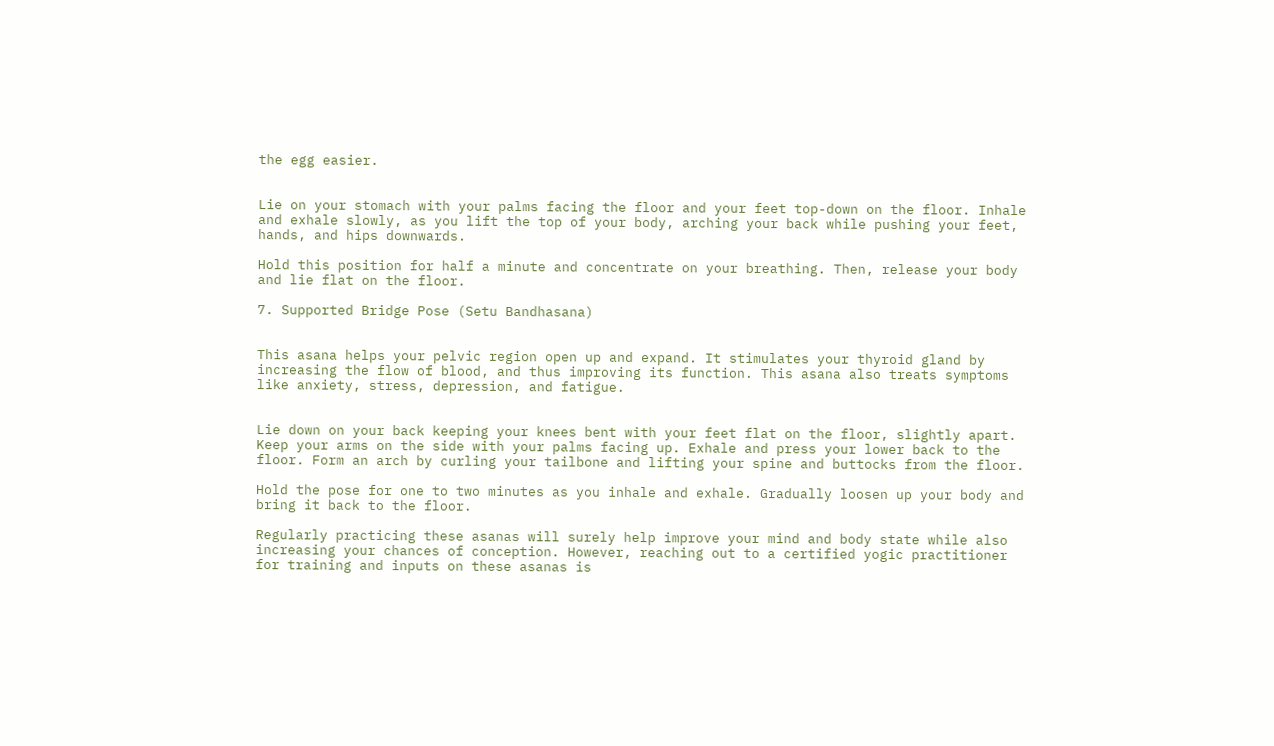the egg easier.


Lie on your stomach with your palms facing the floor and your feet top-down on the floor. Inhale and exhale slowly, as you lift the top of your body, arching your back while pushing your feet, hands, and hips downwards.

Hold this position for half a minute and concentrate on your breathing. Then, release your body and lie flat on the floor.

7. Supported Bridge Pose (Setu Bandhasana)


This asana helps your pelvic region open up and expand. It stimulates your thyroid gland by increasing the flow of blood, and thus improving its function. This asana also treats symptoms like anxiety, stress, depression, and fatigue.


Lie down on your back keeping your knees bent with your feet flat on the floor, slightly apart. Keep your arms on the side with your palms facing up. Exhale and press your lower back to the floor. Form an arch by curling your tailbone and lifting your spine and buttocks from the floor.

Hold the pose for one to two minutes as you inhale and exhale. Gradually loosen up your body and bring it back to the floor.

Regularly practicing these asanas will surely help improve your mind and body state while also increasing your chances of conception. However, reaching out to a certified yogic practitioner for training and inputs on these asanas is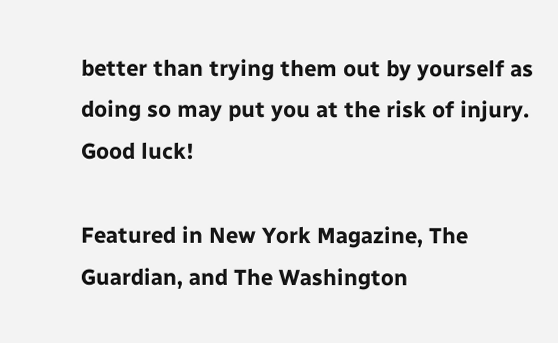better than trying them out by yourself as doing so may put you at the risk of injury. Good luck!

Featured in New York Magazine, The Guardian, and The Washington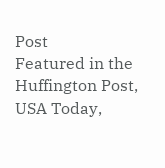Post
Featured in the Huffington Post, USA Today,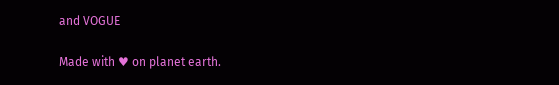and VOGUE

Made with ♥ on planet earth.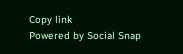Copy link
Powered by Social Snap